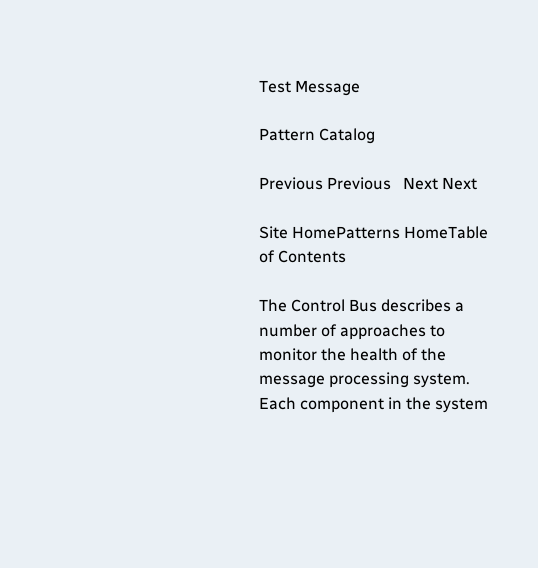Test Message

Pattern Catalog

Previous Previous   Next Next

Site HomePatterns HomeTable of Contents

The Control Bus describes a number of approaches to monitor the health of the message processing system. Each component in the system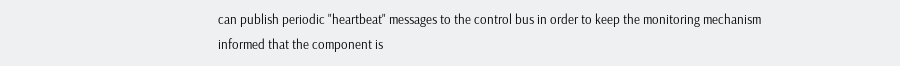can publish periodic "heartbeat" messages to the control bus in order to keep the monitoring mechanism informed that the component is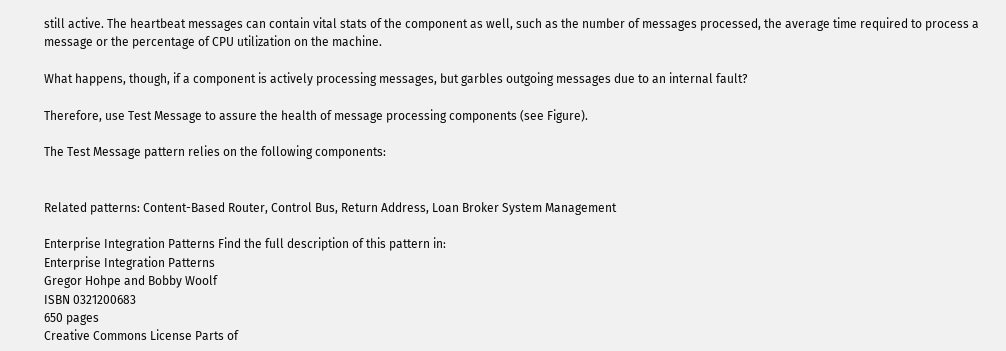still active. The heartbeat messages can contain vital stats of the component as well, such as the number of messages processed, the average time required to process a message or the percentage of CPU utilization on the machine.

What happens, though, if a component is actively processing messages, but garbles outgoing messages due to an internal fault?

Therefore, use Test Message to assure the health of message processing components (see Figure).

The Test Message pattern relies on the following components:


Related patterns: Content-Based Router, Control Bus, Return Address, Loan Broker System Management

Enterprise Integration Patterns Find the full description of this pattern in:
Enterprise Integration Patterns
Gregor Hohpe and Bobby Woolf
ISBN 0321200683
650 pages
Creative Commons License Parts of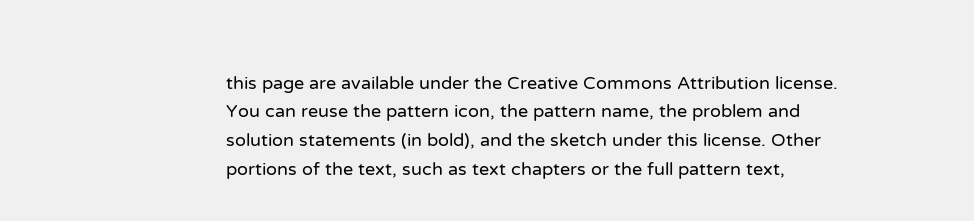this page are available under the Creative Commons Attribution license. You can reuse the pattern icon, the pattern name, the problem and solution statements (in bold), and the sketch under this license. Other portions of the text, such as text chapters or the full pattern text,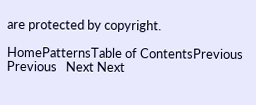are protected by copyright.

HomePatternsTable of ContentsPrevious Previous   Next Next